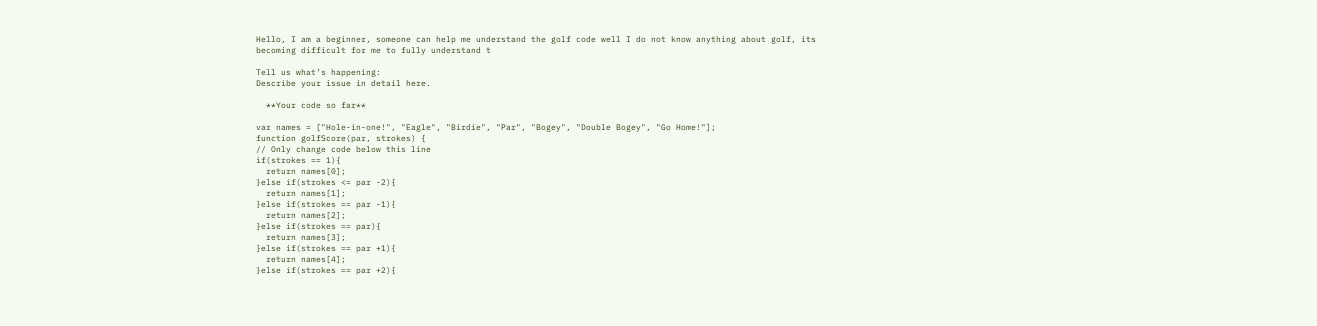Hello, I am a beginner, someone can help me understand the golf code well I do not know anything about golf, its becoming difficult for me to fully understand t

Tell us what’s happening:
Describe your issue in detail here.

  **Your code so far**

var names = ["Hole-in-one!", "Eagle", "Birdie", "Par", "Bogey", "Double Bogey", "Go Home!"];
function golfScore(par, strokes) {
// Only change code below this line
if(strokes == 1){
  return names[0];
}else if(strokes <= par -2){
  return names[1];
}else if(strokes == par -1){
  return names[2];
}else if(strokes == par){
  return names[3];
}else if(strokes == par +1){
  return names[4];
}else if(strokes == par +2){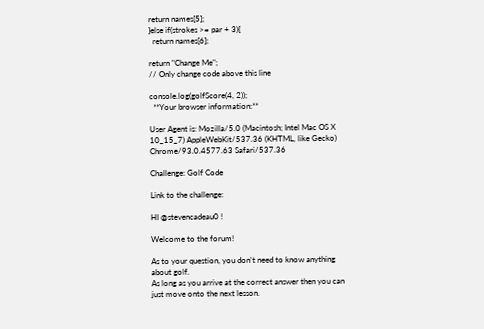return names[5];
}else if(strokes >= par + 3){
  return names[6];

return "Change Me";
// Only change code above this line

console.log(golfScore(4, 2));
  **Your browser information:**

User Agent is: Mozilla/5.0 (Macintosh; Intel Mac OS X 10_15_7) AppleWebKit/537.36 (KHTML, like Gecko) Chrome/93.0.4577.63 Safari/537.36

Challenge: Golf Code

Link to the challenge:

HI @stevencadeau0 !

Welcome to the forum!

As to your question, you don’t need to know anything about golf.
As long as you arrive at the correct answer then you can just move onto the next lesson.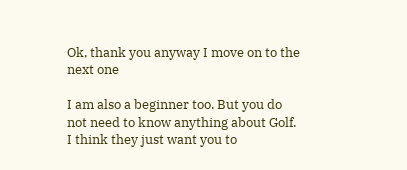Ok, thank you anyway I move on to the next one

I am also a beginner too. But you do not need to know anything about Golf.
I think they just want you to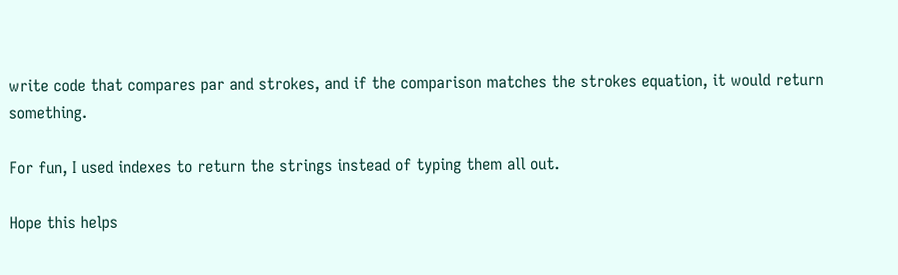write code that compares par and strokes, and if the comparison matches the strokes equation, it would return something.

For fun, I used indexes to return the strings instead of typing them all out.

Hope this helps